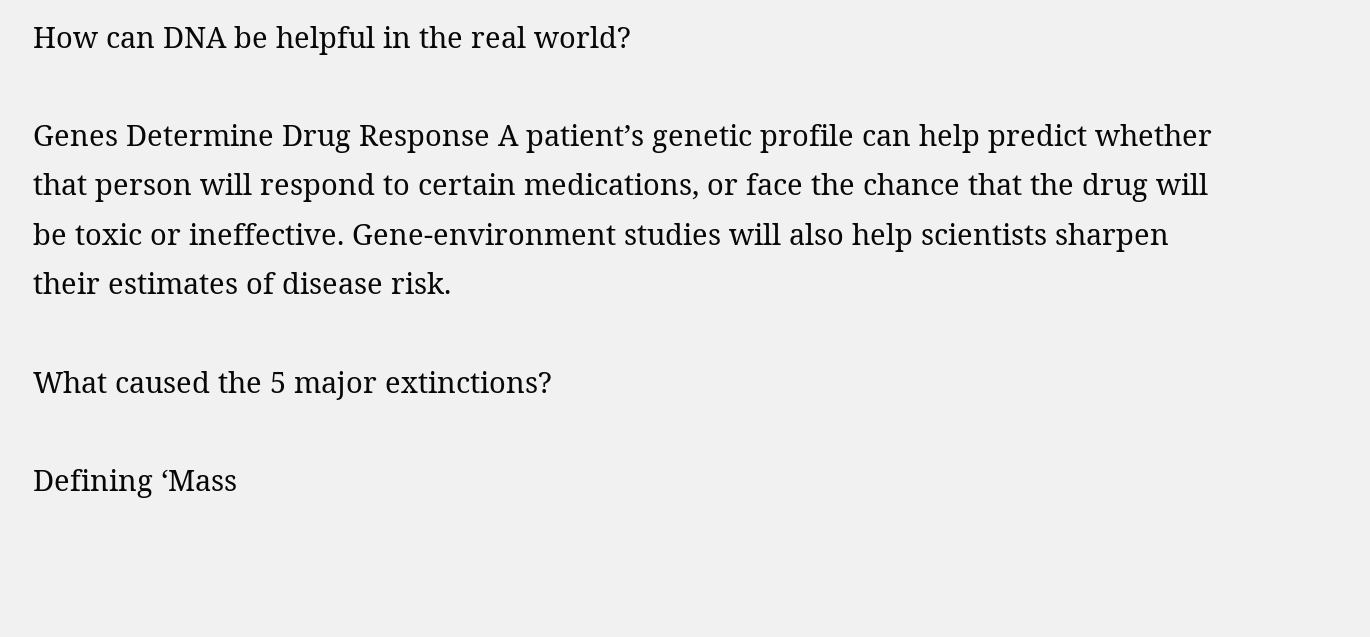How can DNA be helpful in the real world?

Genes Determine Drug Response A patient’s genetic profile can help predict whether that person will respond to certain medications, or face the chance that the drug will be toxic or ineffective. Gene-environment studies will also help scientists sharpen their estimates of disease risk.

What caused the 5 major extinctions?

Defining ‘Mass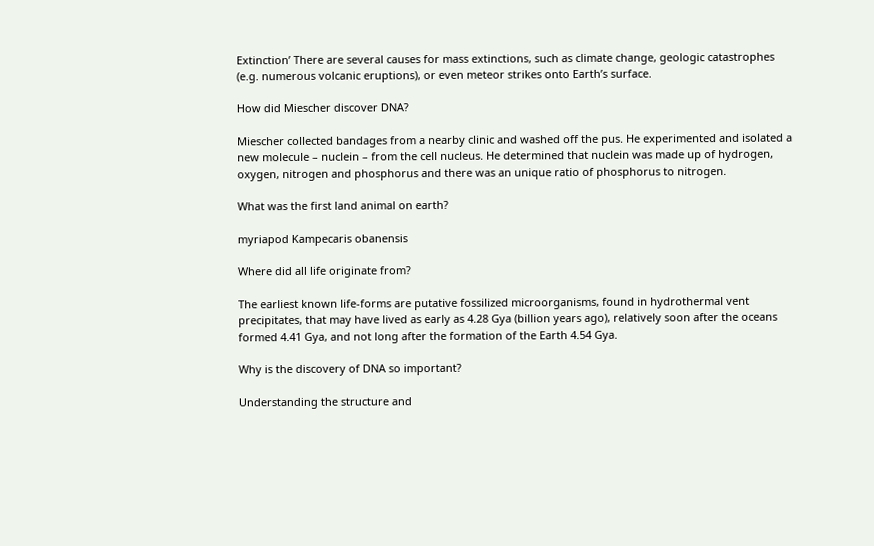Extinction’ There are several causes for mass extinctions, such as climate change, geologic catastrophes (e.g. numerous volcanic eruptions), or even meteor strikes onto Earth’s surface.

How did Miescher discover DNA?

Miescher collected bandages from a nearby clinic and washed off the pus. He experimented and isolated a new molecule – nuclein – from the cell nucleus. He determined that nuclein was made up of hydrogen, oxygen, nitrogen and phosphorus and there was an unique ratio of phosphorus to nitrogen.

What was the first land animal on earth?

myriapod Kampecaris obanensis

Where did all life originate from?

The earliest known life-forms are putative fossilized microorganisms, found in hydrothermal vent precipitates, that may have lived as early as 4.28 Gya (billion years ago), relatively soon after the oceans formed 4.41 Gya, and not long after the formation of the Earth 4.54 Gya.

Why is the discovery of DNA so important?

Understanding the structure and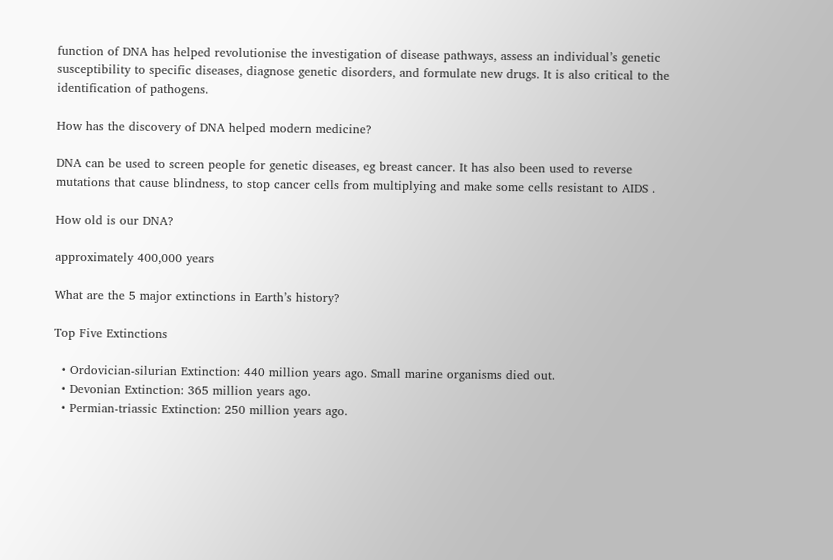function of DNA has helped revolutionise the investigation of disease pathways, assess an individual’s genetic susceptibility to specific diseases, diagnose genetic disorders, and formulate new drugs. It is also critical to the identification of pathogens.

How has the discovery of DNA helped modern medicine?

DNA can be used to screen people for genetic diseases, eg breast cancer. It has also been used to reverse mutations that cause blindness, to stop cancer cells from multiplying and make some cells resistant to AIDS .

How old is our DNA?

approximately 400,000 years

What are the 5 major extinctions in Earth’s history?

Top Five Extinctions

  • Ordovician-silurian Extinction: 440 million years ago. Small marine organisms died out.
  • Devonian Extinction: 365 million years ago.
  • Permian-triassic Extinction: 250 million years ago.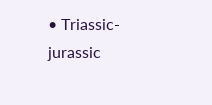• Triassic-jurassic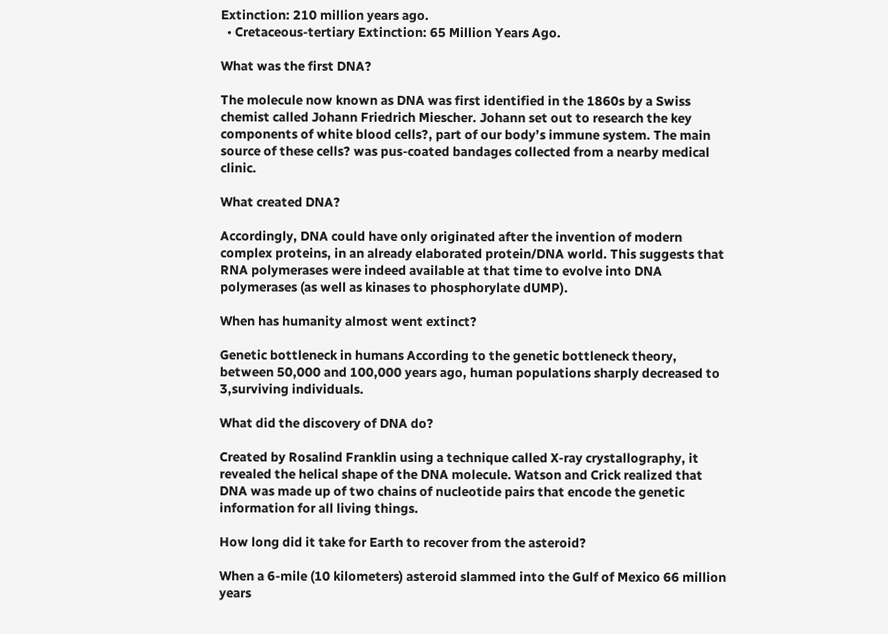Extinction: 210 million years ago.
  • Cretaceous-tertiary Extinction: 65 Million Years Ago.

What was the first DNA?

The molecule now known as DNA was first identified in the 1860s by a Swiss chemist called Johann Friedrich Miescher. Johann set out to research the key components of white blood cells?, part of our body’s immune system. The main source of these cells? was pus-coated bandages collected from a nearby medical clinic.

What created DNA?

Accordingly, DNA could have only originated after the invention of modern complex proteins, in an already elaborated protein/DNA world. This suggests that RNA polymerases were indeed available at that time to evolve into DNA polymerases (as well as kinases to phosphorylate dUMP).

When has humanity almost went extinct?

Genetic bottleneck in humans According to the genetic bottleneck theory, between 50,000 and 100,000 years ago, human populations sharply decreased to 3,surviving individuals.

What did the discovery of DNA do?

Created by Rosalind Franklin using a technique called X-ray crystallography, it revealed the helical shape of the DNA molecule. Watson and Crick realized that DNA was made up of two chains of nucleotide pairs that encode the genetic information for all living things.

How long did it take for Earth to recover from the asteroid?

When a 6-mile (10 kilometers) asteroid slammed into the Gulf of Mexico 66 million years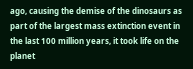ago, causing the demise of the dinosaurs as part of the largest mass extinction event in the last 100 million years, it took life on the planet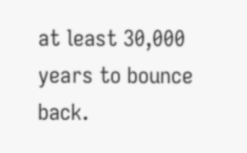at least 30,000 years to bounce back.